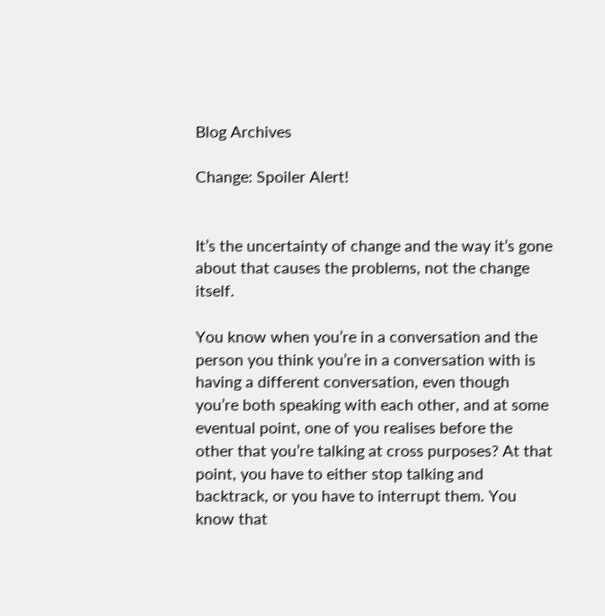Blog Archives

Change: Spoiler Alert!


It’s the uncertainty of change and the way it’s gone about that causes the problems, not the change itself.

You know when you’re in a conversation and the person you think you’re in a conversation with is having a different conversation, even though you’re both speaking with each other, and at some eventual point, one of you realises before the other that you’re talking at cross purposes? At that point, you have to either stop talking and backtrack, or you have to interrupt them. You know that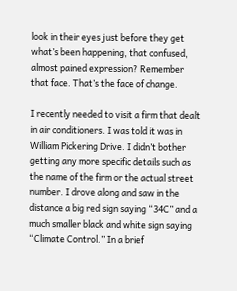look in their eyes just before they get what’s been happening, that confused, almost pained expression? Remember that face. That’s the face of change.

I recently needed to visit a firm that dealt in air conditioners. I was told it was in William Pickering Drive. I didn’t bother getting any more specific details such as the name of the firm or the actual street number. I drove along and saw in the distance a big red sign saying “34C” and a much smaller black and white sign saying “Climate Control.” In a brief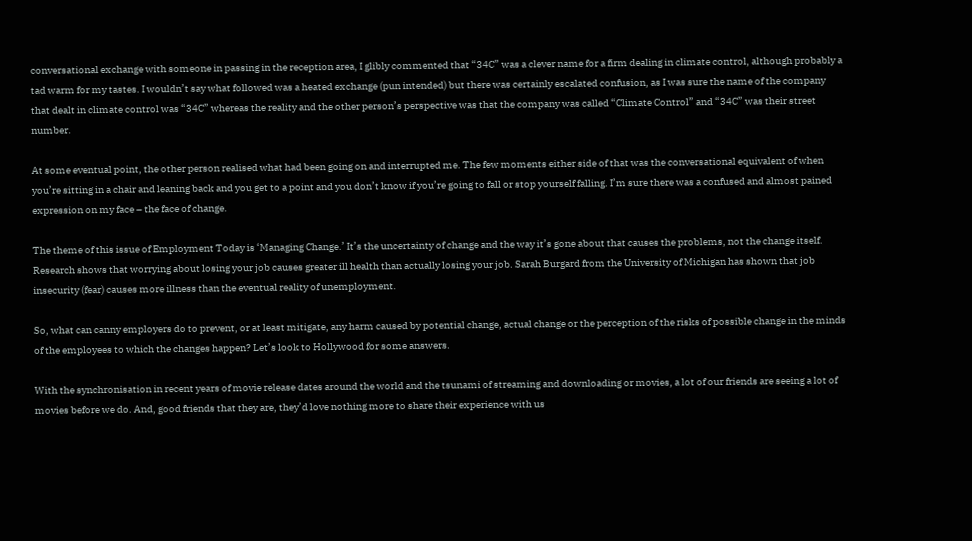conversational exchange with someone in passing in the reception area, I glibly commented that “34C” was a clever name for a firm dealing in climate control, although probably a tad warm for my tastes. I wouldn’t say what followed was a heated exchange (pun intended) but there was certainly escalated confusion, as I was sure the name of the company that dealt in climate control was “34C” whereas the reality and the other person’s perspective was that the company was called “Climate Control” and “34C” was their street number.

At some eventual point, the other person realised what had been going on and interrupted me. The few moments either side of that was the conversational equivalent of when you’re sitting in a chair and leaning back and you get to a point and you don’t know if you’re going to fall or stop yourself falling. I’m sure there was a confused and almost pained expression on my face – the face of change.

The theme of this issue of Employment Today is ‘Managing Change.’ It’s the uncertainty of change and the way it’s gone about that causes the problems, not the change itself. Research shows that worrying about losing your job causes greater ill health than actually losing your job. Sarah Burgard from the University of Michigan has shown that job insecurity (fear) causes more illness than the eventual reality of unemployment.

So, what can canny employers do to prevent, or at least mitigate, any harm caused by potential change, actual change or the perception of the risks of possible change in the minds of the employees to which the changes happen? Let’s look to Hollywood for some answers.

With the synchronisation in recent years of movie release dates around the world and the tsunami of streaming and downloading or movies, a lot of our friends are seeing a lot of movies before we do. And, good friends that they are, they’d love nothing more to share their experience with us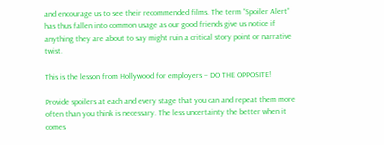and encourage us to see their recommended films. The term “Spoiler Alert” has thus fallen into common usage as our good friends give us notice if anything they are about to say might ruin a critical story point or narrative twist.

This is the lesson from Hollywood for employers – DO THE OPPOSITE!

Provide spoilers at each and every stage that you can and repeat them more often than you think is necessary. The less uncertainty the better when it comes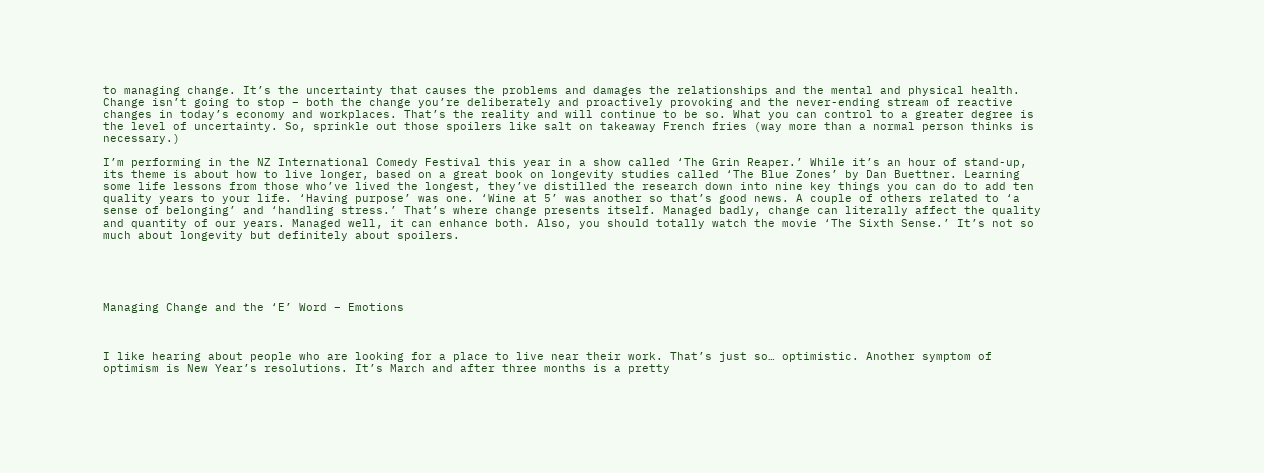to managing change. It’s the uncertainty that causes the problems and damages the relationships and the mental and physical health. Change isn’t going to stop – both the change you’re deliberately and proactively provoking and the never-ending stream of reactive changes in today’s economy and workplaces. That’s the reality and will continue to be so. What you can control to a greater degree is the level of uncertainty. So, sprinkle out those spoilers like salt on takeaway French fries (way more than a normal person thinks is necessary.)

I’m performing in the NZ International Comedy Festival this year in a show called ‘The Grin Reaper.’ While it’s an hour of stand-up, its theme is about how to live longer, based on a great book on longevity studies called ‘The Blue Zones’ by Dan Buettner. Learning some life lessons from those who’ve lived the longest, they’ve distilled the research down into nine key things you can do to add ten quality years to your life. ‘Having purpose’ was one. ‘Wine at 5’ was another so that’s good news. A couple of others related to ‘a sense of belonging’ and ‘handling stress.’ That’s where change presents itself. Managed badly, change can literally affect the quality and quantity of our years. Managed well, it can enhance both. Also, you should totally watch the movie ‘The Sixth Sense.’ It’s not so much about longevity but definitely about spoilers.





Managing Change and the ‘E’ Word – Emotions



I like hearing about people who are looking for a place to live near their work. That’s just so… optimistic. Another symptom of optimism is New Year’s resolutions. It’s March and after three months is a pretty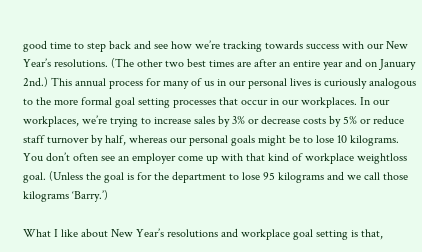good time to step back and see how we’re tracking towards success with our New Year’s resolutions. (The other two best times are after an entire year and on January 2nd.) This annual process for many of us in our personal lives is curiously analogous to the more formal goal setting processes that occur in our workplaces. In our workplaces, we’re trying to increase sales by 3% or decrease costs by 5% or reduce staff turnover by half, whereas our personal goals might be to lose 10 kilograms. You don’t often see an employer come up with that kind of workplace weightloss goal. (Unless the goal is for the department to lose 95 kilograms and we call those kilograms ‘Barry.’)

What I like about New Year’s resolutions and workplace goal setting is that,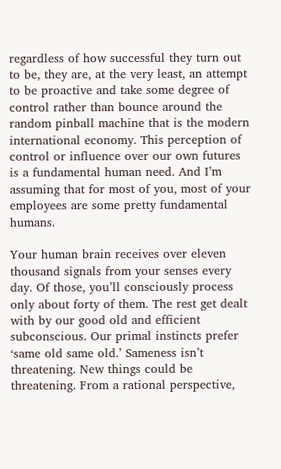regardless of how successful they turn out to be, they are, at the very least, an attempt to be proactive and take some degree of control rather than bounce around the random pinball machine that is the modern international economy. This perception of control or influence over our own futures is a fundamental human need. And I’m assuming that for most of you, most of your employees are some pretty fundamental humans.

Your human brain receives over eleven thousand signals from your senses every day. Of those, you’ll consciously process only about forty of them. The rest get dealt with by our good old and efficient subconscious. Our primal instincts prefer ‘same old same old.’ Sameness isn’t threatening. New things could be threatening. From a rational perspective,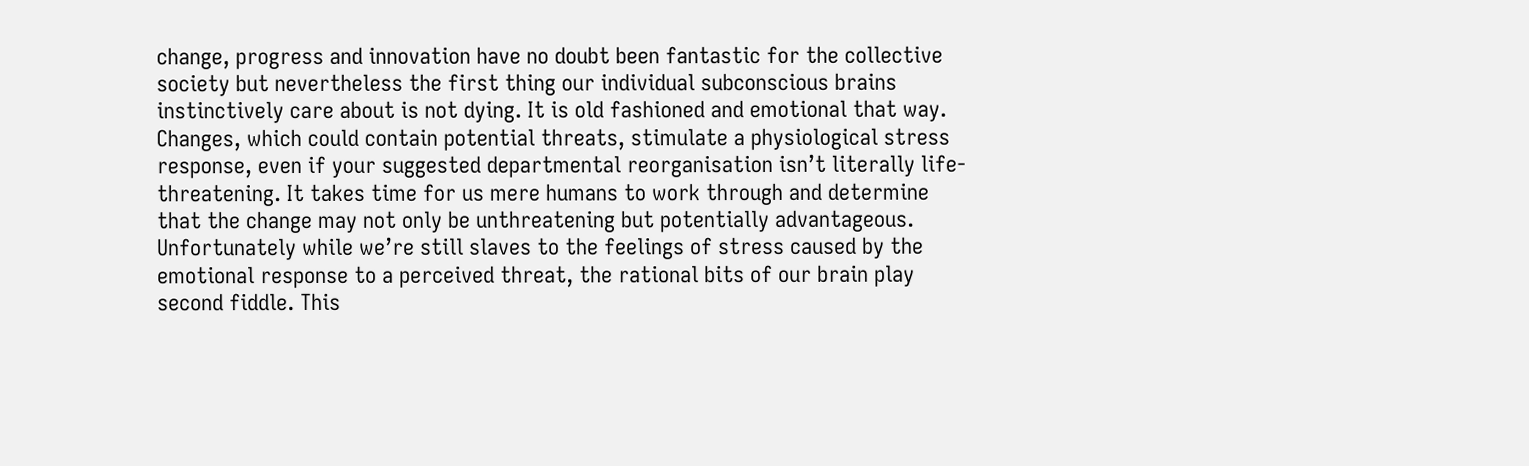change, progress and innovation have no doubt been fantastic for the collective society but nevertheless the first thing our individual subconscious brains instinctively care about is not dying. It is old fashioned and emotional that way. Changes, which could contain potential threats, stimulate a physiological stress response, even if your suggested departmental reorganisation isn’t literally life-threatening. It takes time for us mere humans to work through and determine that the change may not only be unthreatening but potentially advantageous. Unfortunately while we’re still slaves to the feelings of stress caused by the emotional response to a perceived threat, the rational bits of our brain play second fiddle. This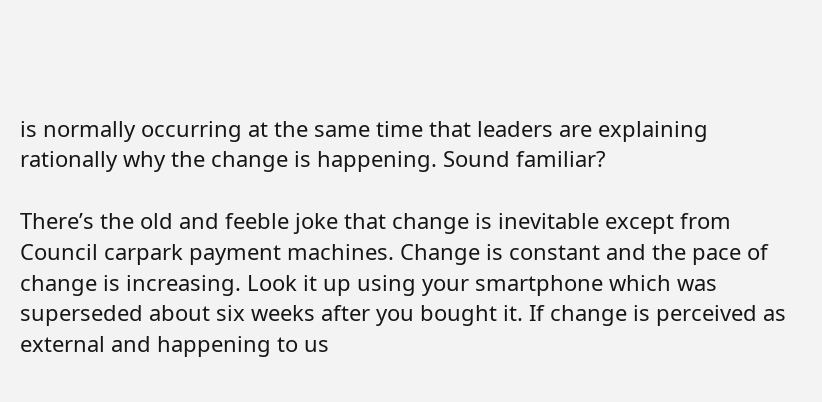is normally occurring at the same time that leaders are explaining rationally why the change is happening. Sound familiar?

There’s the old and feeble joke that change is inevitable except from Council carpark payment machines. Change is constant and the pace of change is increasing. Look it up using your smartphone which was superseded about six weeks after you bought it. If change is perceived as external and happening to us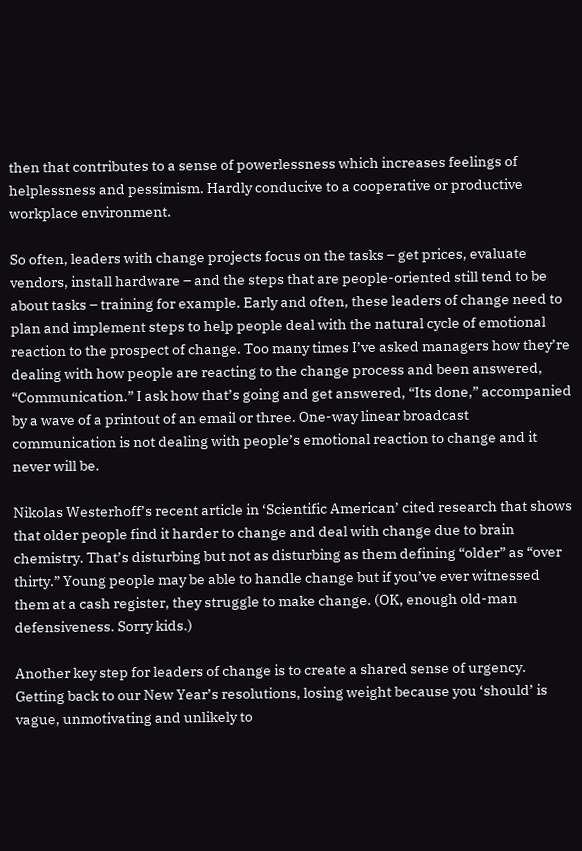then that contributes to a sense of powerlessness which increases feelings of helplessness and pessimism. Hardly conducive to a cooperative or productive workplace environment.

So often, leaders with change projects focus on the tasks – get prices, evaluate vendors, install hardware – and the steps that are people-oriented still tend to be about tasks – training for example. Early and often, these leaders of change need to plan and implement steps to help people deal with the natural cycle of emotional reaction to the prospect of change. Too many times I’ve asked managers how they’re dealing with how people are reacting to the change process and been answered, “Communication.” I ask how that’s going and get answered, “Its done,” accompanied by a wave of a printout of an email or three. One-way linear broadcast communication is not dealing with people’s emotional reaction to change and it never will be.

Nikolas Westerhoff’s recent article in ‘Scientific American’ cited research that shows that older people find it harder to change and deal with change due to brain chemistry. That’s disturbing but not as disturbing as them defining “older” as “over thirty.” Young people may be able to handle change but if you’ve ever witnessed them at a cash register, they struggle to make change. (OK, enough old-man defensiveness. Sorry kids.)

Another key step for leaders of change is to create a shared sense of urgency. Getting back to our New Year’s resolutions, losing weight because you ‘should’ is vague, unmotivating and unlikely to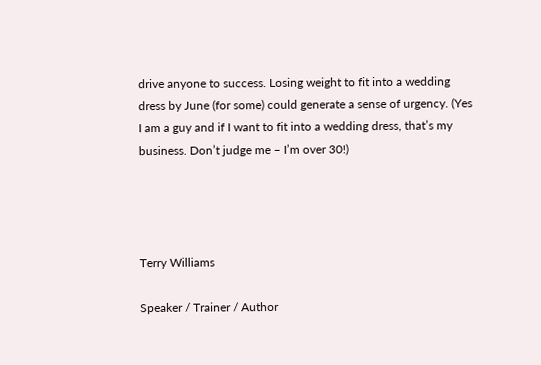drive anyone to success. Losing weight to fit into a wedding dress by June (for some) could generate a sense of urgency. (Yes I am a guy and if I want to fit into a wedding dress, that’s my business. Don’t judge me – I’m over 30!)




Terry Williams

Speaker / Trainer / Author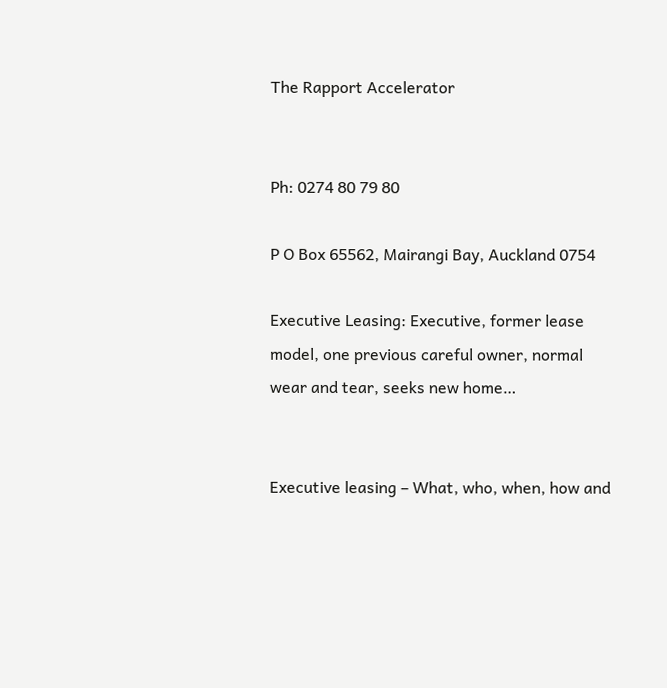The Rapport Accelerator


Ph: 0274 80 79 80

P O Box 65562, Mairangi Bay, Auckland 0754

Executive Leasing: Executive, former lease model, one previous careful owner, normal wear and tear, seeks new home…


Executive leasing – What, who, when, how and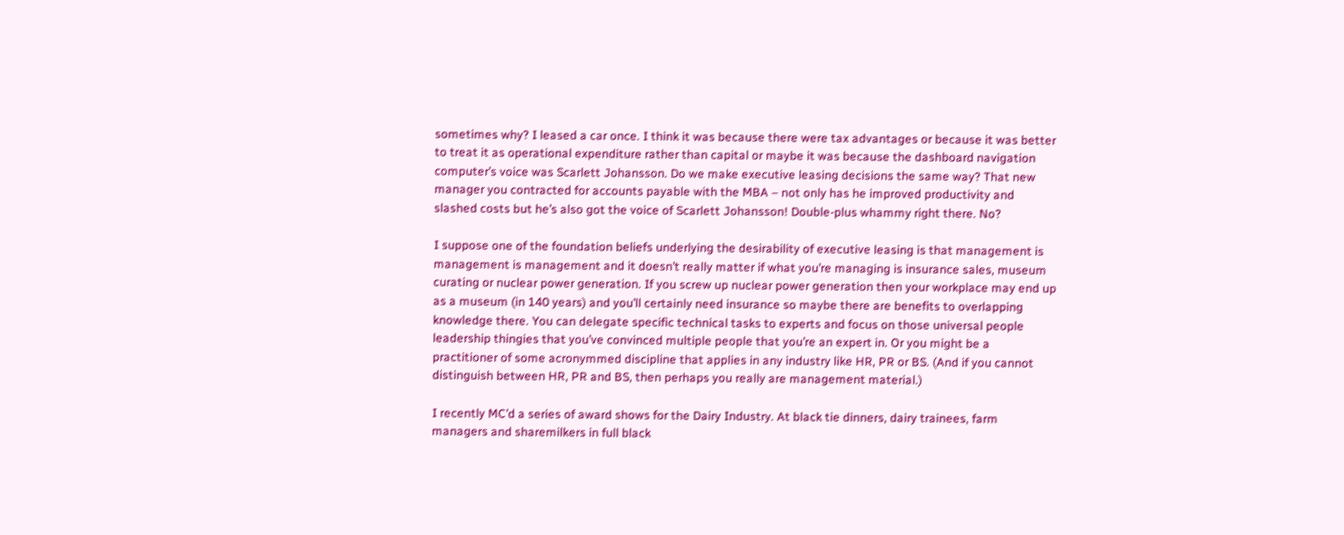sometimes why? I leased a car once. I think it was because there were tax advantages or because it was better to treat it as operational expenditure rather than capital or maybe it was because the dashboard navigation computer’s voice was Scarlett Johansson. Do we make executive leasing decisions the same way? That new manager you contracted for accounts payable with the MBA – not only has he improved productivity and slashed costs but he’s also got the voice of Scarlett Johansson! Double-plus whammy right there. No?

I suppose one of the foundation beliefs underlying the desirability of executive leasing is that management is management is management and it doesn’t really matter if what you’re managing is insurance sales, museum curating or nuclear power generation. If you screw up nuclear power generation then your workplace may end up as a museum (in 140 years) and you’ll certainly need insurance so maybe there are benefits to overlapping knowledge there. You can delegate specific technical tasks to experts and focus on those universal people leadership thingies that you’ve convinced multiple people that you’re an expert in. Or you might be a practitioner of some acronymmed discipline that applies in any industry like HR, PR or BS. (And if you cannot distinguish between HR, PR and BS, then perhaps you really are management material.)

I recently MC’d a series of award shows for the Dairy Industry. At black tie dinners, dairy trainees, farm managers and sharemilkers in full black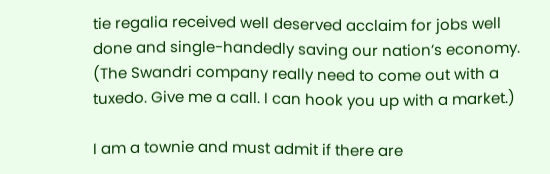tie regalia received well deserved acclaim for jobs well done and single-handedly saving our nation’s economy. (The Swandri company really need to come out with a tuxedo. Give me a call. I can hook you up with a market.)

I am a townie and must admit if there are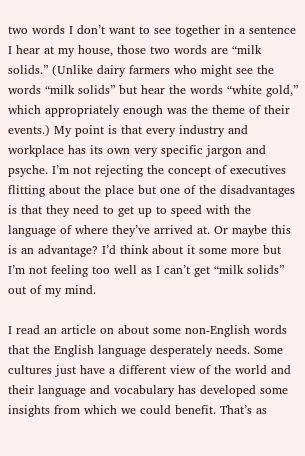two words I don’t want to see together in a sentence I hear at my house, those two words are “milk solids.” (Unlike dairy farmers who might see the words “milk solids” but hear the words “white gold,” which appropriately enough was the theme of their events.) My point is that every industry and workplace has its own very specific jargon and psyche. I’m not rejecting the concept of executives flitting about the place but one of the disadvantages is that they need to get up to speed with the language of where they’ve arrived at. Or maybe this is an advantage? I’d think about it some more but I’m not feeling too well as I can’t get “milk solids” out of my mind.

I read an article on about some non-English words that the English language desperately needs. Some cultures just have a different view of the world and their language and vocabulary has developed some insights from which we could benefit. That’s as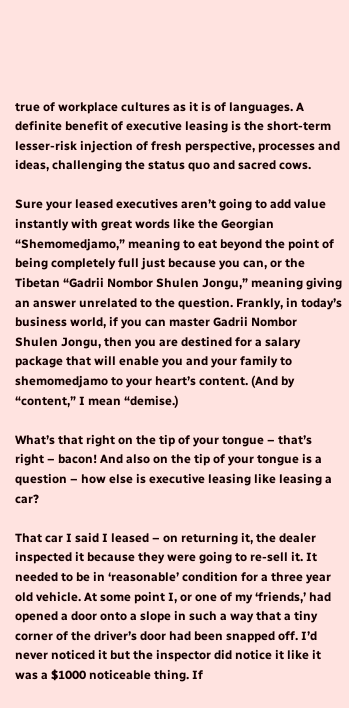true of workplace cultures as it is of languages. A definite benefit of executive leasing is the short-term lesser-risk injection of fresh perspective, processes and ideas, challenging the status quo and sacred cows.

Sure your leased executives aren’t going to add value instantly with great words like the Georgian “Shemomedjamo,” meaning to eat beyond the point of being completely full just because you can, or the Tibetan “Gadrii Nombor Shulen Jongu,” meaning giving an answer unrelated to the question. Frankly, in today’s business world, if you can master Gadrii Nombor Shulen Jongu, then you are destined for a salary package that will enable you and your family to shemomedjamo to your heart’s content. (And by “content,” I mean “demise.)

What’s that right on the tip of your tongue – that’s right – bacon! And also on the tip of your tongue is a question – how else is executive leasing like leasing a car?

That car I said I leased – on returning it, the dealer inspected it because they were going to re-sell it. It needed to be in ‘reasonable’ condition for a three year old vehicle. At some point I, or one of my ‘friends,’ had opened a door onto a slope in such a way that a tiny corner of the driver’s door had been snapped off. I’d never noticed it but the inspector did notice it like it was a $1000 noticeable thing. If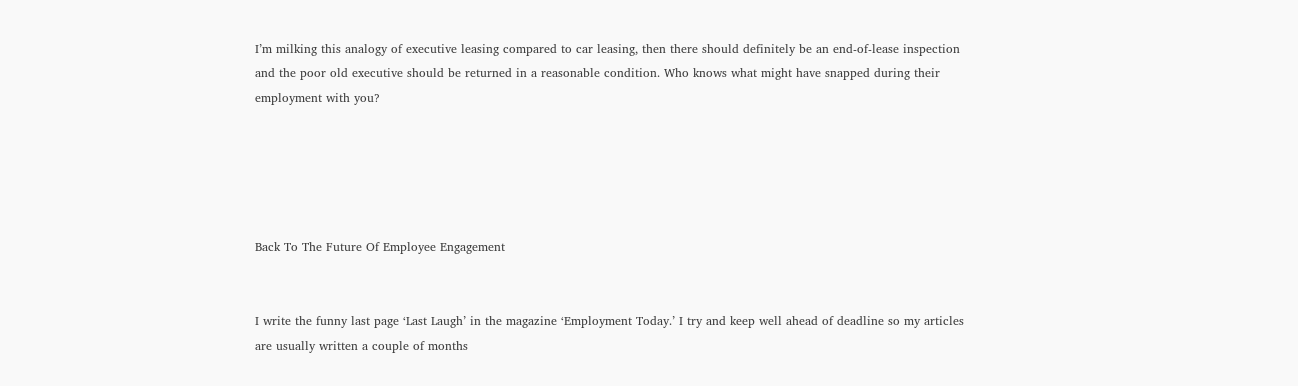I’m milking this analogy of executive leasing compared to car leasing, then there should definitely be an end-of-lease inspection and the poor old executive should be returned in a reasonable condition. Who knows what might have snapped during their employment with you?





Back To The Future Of Employee Engagement


I write the funny last page ‘Last Laugh’ in the magazine ‘Employment Today.’ I try and keep well ahead of deadline so my articles are usually written a couple of months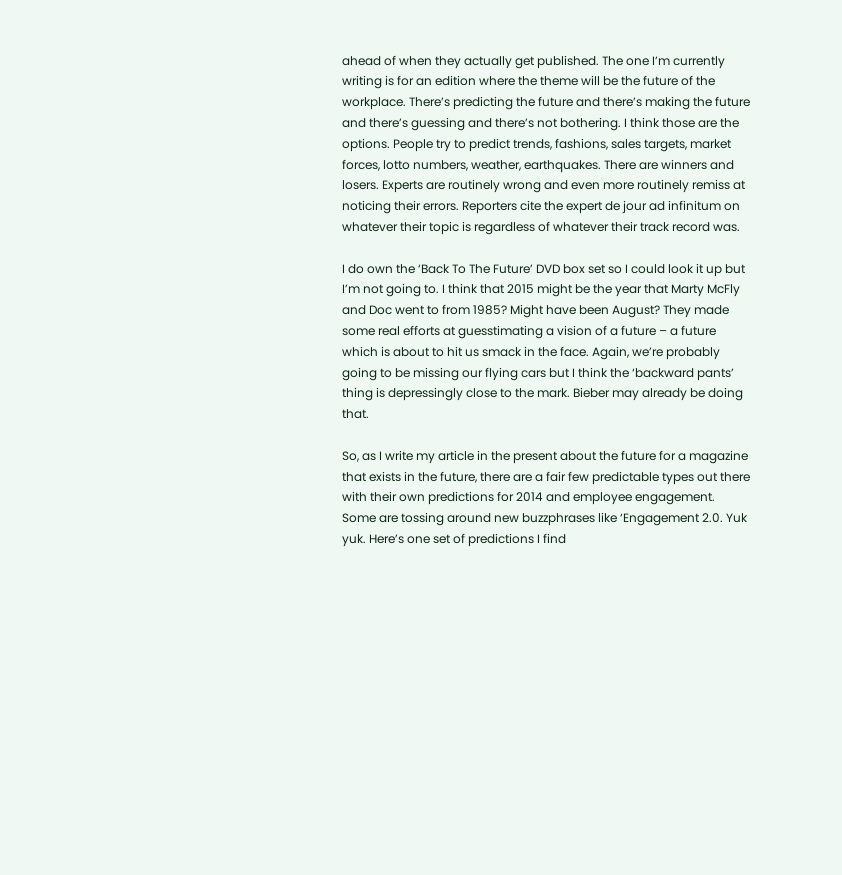ahead of when they actually get published. The one I’m currently writing is for an edition where the theme will be the future of the workplace. There’s predicting the future and there’s making the future and there’s guessing and there’s not bothering. I think those are the options. People try to predict trends, fashions, sales targets, market forces, lotto numbers, weather, earthquakes. There are winners and losers. Experts are routinely wrong and even more routinely remiss at noticing their errors. Reporters cite the expert de jour ad infinitum on whatever their topic is regardless of whatever their track record was.

I do own the ‘Back To The Future’ DVD box set so I could look it up but I’m not going to. I think that 2015 might be the year that Marty McFly and Doc went to from 1985? Might have been August? They made some real efforts at guesstimating a vision of a future – a future which is about to hit us smack in the face. Again, we’re probably going to be missing our flying cars but I think the ‘backward pants’ thing is depressingly close to the mark. Bieber may already be doing that.

So, as I write my article in the present about the future for a magazine that exists in the future, there are a fair few predictable types out there with their own predictions for 2014 and employee engagement. Some are tossing around new buzzphrases like ‘Engagement 2.0. Yuk yuk. Here’s one set of predictions I find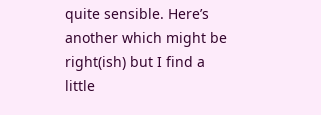quite sensible. Here’s another which might be right(ish) but I find a little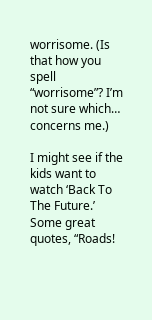worrisome. (Is that how you spell “worrisome”? I’m not sure which… concerns me.)

I might see if the kids want to watch ‘Back To The Future.’ Some great quotes, “Roads!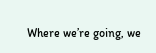Where we’re going, we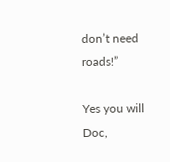don’t need roads!”

Yes you will Doc,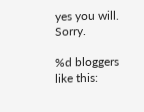yes you will. Sorry.

%d bloggers like this: